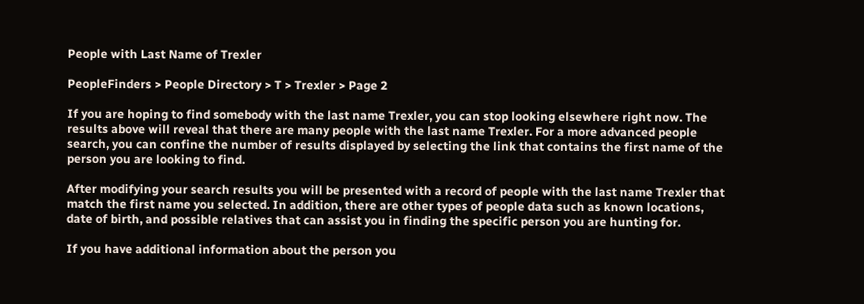People with Last Name of Trexler

PeopleFinders > People Directory > T > Trexler > Page 2

If you are hoping to find somebody with the last name Trexler, you can stop looking elsewhere right now. The results above will reveal that there are many people with the last name Trexler. For a more advanced people search, you can confine the number of results displayed by selecting the link that contains the first name of the person you are looking to find.

After modifying your search results you will be presented with a record of people with the last name Trexler that match the first name you selected. In addition, there are other types of people data such as known locations, date of birth, and possible relatives that can assist you in finding the specific person you are hunting for.

If you have additional information about the person you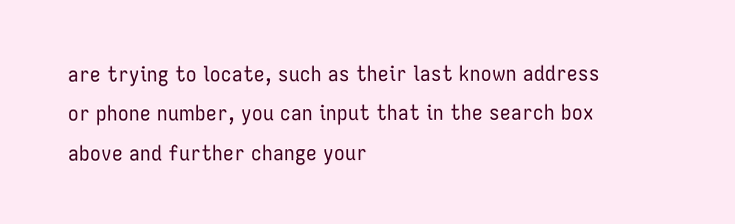are trying to locate, such as their last known address or phone number, you can input that in the search box above and further change your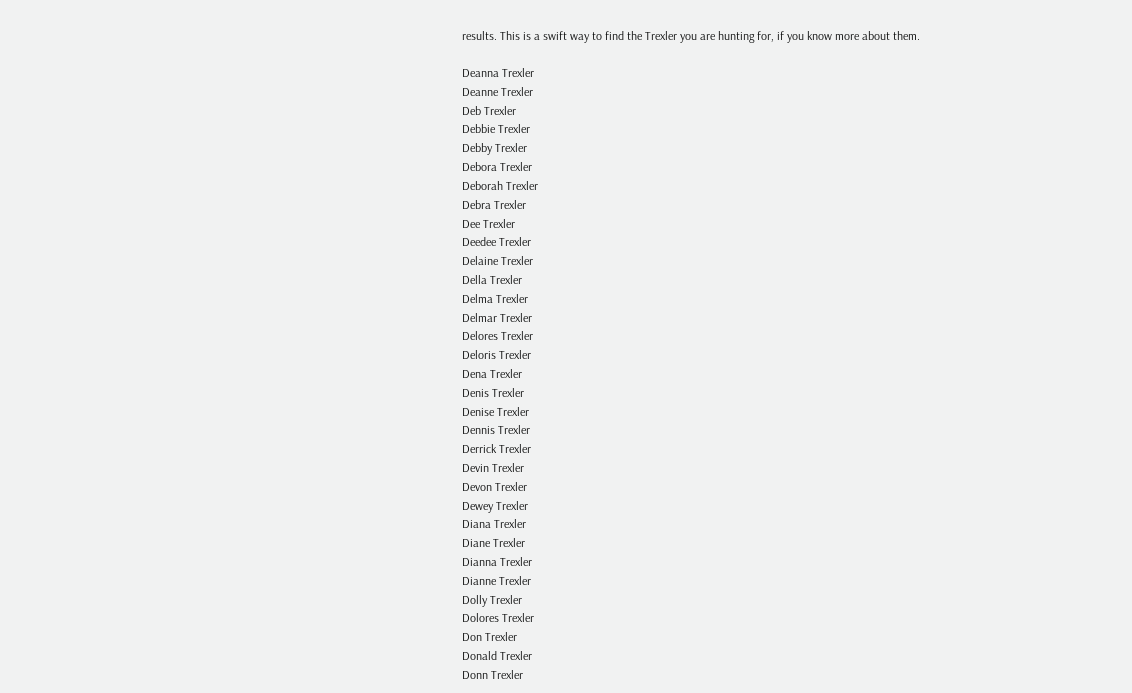results. This is a swift way to find the Trexler you are hunting for, if you know more about them.

Deanna Trexler
Deanne Trexler
Deb Trexler
Debbie Trexler
Debby Trexler
Debora Trexler
Deborah Trexler
Debra Trexler
Dee Trexler
Deedee Trexler
Delaine Trexler
Della Trexler
Delma Trexler
Delmar Trexler
Delores Trexler
Deloris Trexler
Dena Trexler
Denis Trexler
Denise Trexler
Dennis Trexler
Derrick Trexler
Devin Trexler
Devon Trexler
Dewey Trexler
Diana Trexler
Diane Trexler
Dianna Trexler
Dianne Trexler
Dolly Trexler
Dolores Trexler
Don Trexler
Donald Trexler
Donn Trexler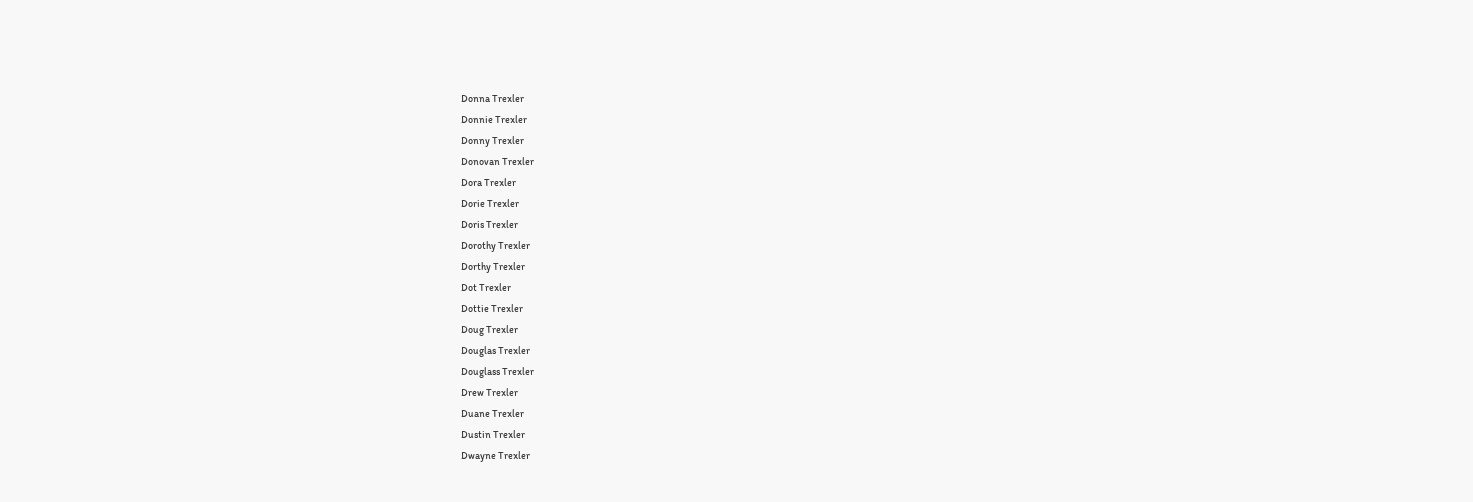Donna Trexler
Donnie Trexler
Donny Trexler
Donovan Trexler
Dora Trexler
Dorie Trexler
Doris Trexler
Dorothy Trexler
Dorthy Trexler
Dot Trexler
Dottie Trexler
Doug Trexler
Douglas Trexler
Douglass Trexler
Drew Trexler
Duane Trexler
Dustin Trexler
Dwayne Trexler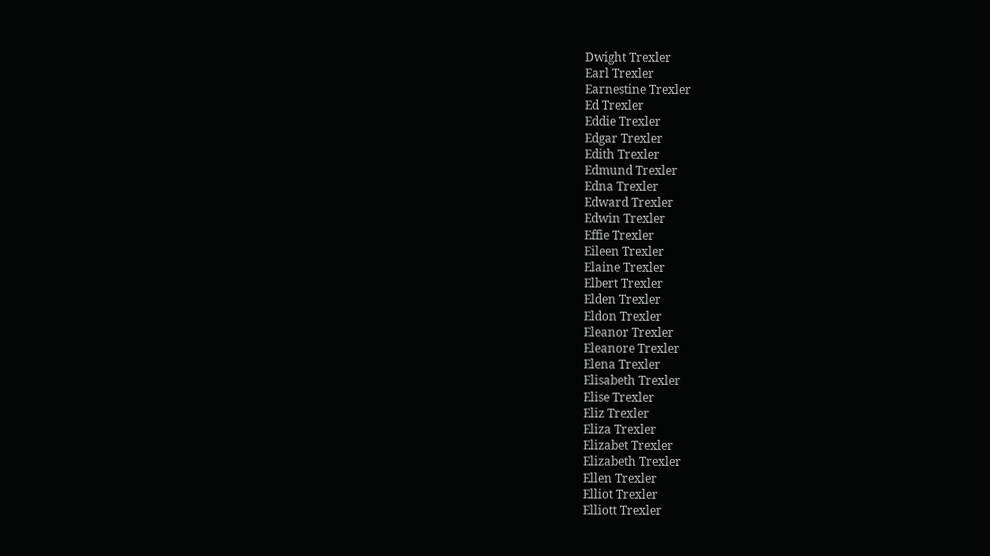Dwight Trexler
Earl Trexler
Earnestine Trexler
Ed Trexler
Eddie Trexler
Edgar Trexler
Edith Trexler
Edmund Trexler
Edna Trexler
Edward Trexler
Edwin Trexler
Effie Trexler
Eileen Trexler
Elaine Trexler
Elbert Trexler
Elden Trexler
Eldon Trexler
Eleanor Trexler
Eleanore Trexler
Elena Trexler
Elisabeth Trexler
Elise Trexler
Eliz Trexler
Eliza Trexler
Elizabet Trexler
Elizabeth Trexler
Ellen Trexler
Elliot Trexler
Elliott Trexler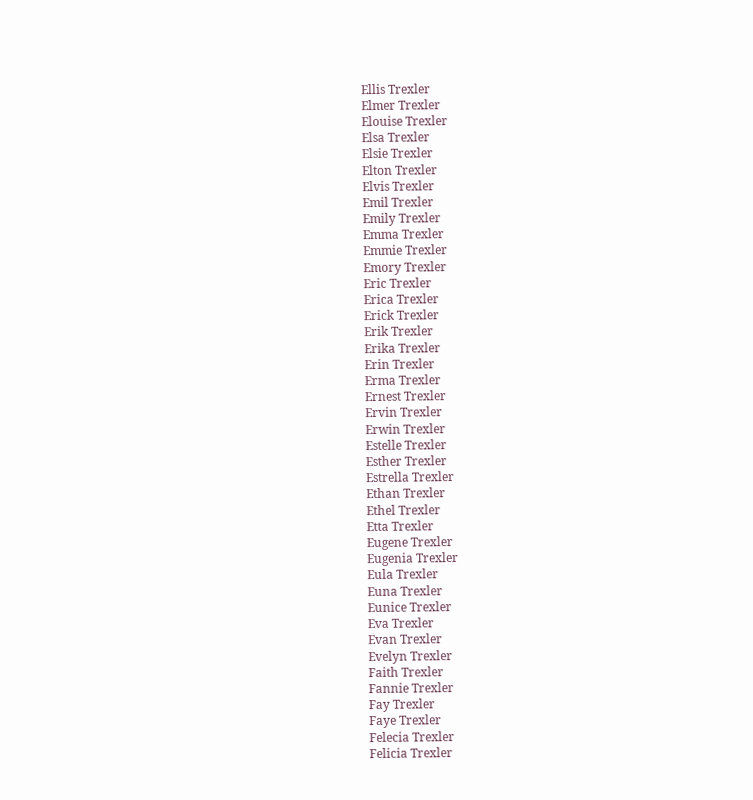Ellis Trexler
Elmer Trexler
Elouise Trexler
Elsa Trexler
Elsie Trexler
Elton Trexler
Elvis Trexler
Emil Trexler
Emily Trexler
Emma Trexler
Emmie Trexler
Emory Trexler
Eric Trexler
Erica Trexler
Erick Trexler
Erik Trexler
Erika Trexler
Erin Trexler
Erma Trexler
Ernest Trexler
Ervin Trexler
Erwin Trexler
Estelle Trexler
Esther Trexler
Estrella Trexler
Ethan Trexler
Ethel Trexler
Etta Trexler
Eugene Trexler
Eugenia Trexler
Eula Trexler
Euna Trexler
Eunice Trexler
Eva Trexler
Evan Trexler
Evelyn Trexler
Faith Trexler
Fannie Trexler
Fay Trexler
Faye Trexler
Felecia Trexler
Felicia Trexler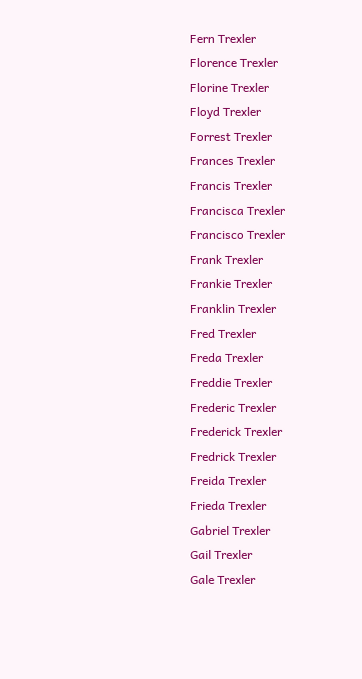Fern Trexler
Florence Trexler
Florine Trexler
Floyd Trexler
Forrest Trexler
Frances Trexler
Francis Trexler
Francisca Trexler
Francisco Trexler
Frank Trexler
Frankie Trexler
Franklin Trexler
Fred Trexler
Freda Trexler
Freddie Trexler
Frederic Trexler
Frederick Trexler
Fredrick Trexler
Freida Trexler
Frieda Trexler
Gabriel Trexler
Gail Trexler
Gale Trexler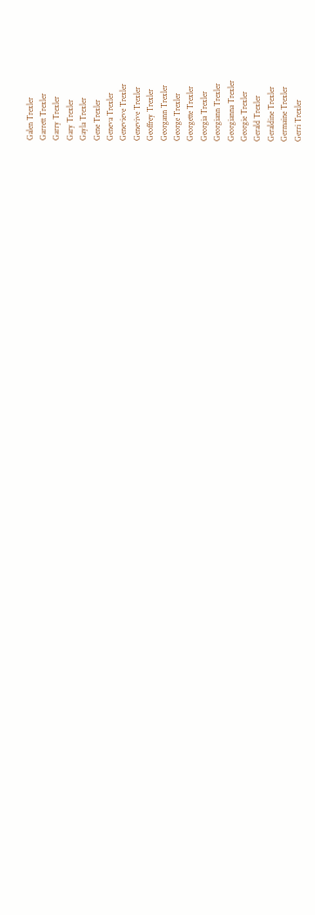Galen Trexler
Garrett Trexler
Garry Trexler
Gary Trexler
Gayla Trexler
Gene Trexler
Geneva Trexler
Genevieve Trexler
Genevive Trexler
Geoffrey Trexler
Georgann Trexler
George Trexler
Georgette Trexler
Georgia Trexler
Georgiann Trexler
Georgianna Trexler
Georgie Trexler
Gerald Trexler
Geraldine Trexler
Germaine Trexler
Gerri Trexler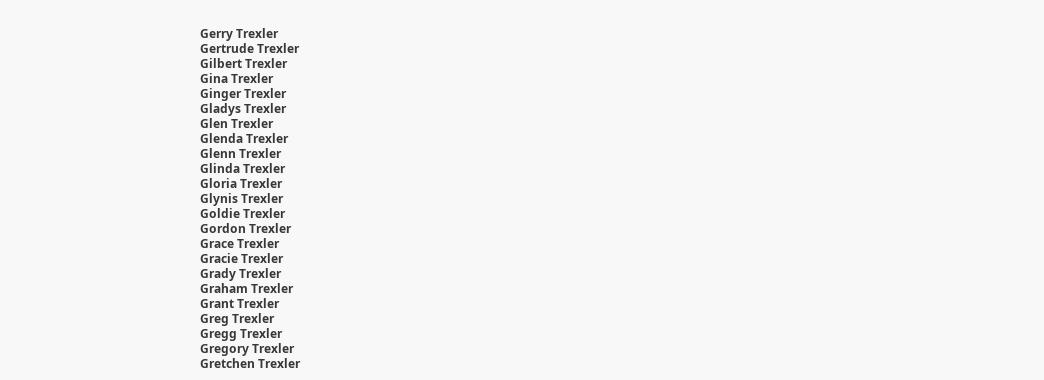Gerry Trexler
Gertrude Trexler
Gilbert Trexler
Gina Trexler
Ginger Trexler
Gladys Trexler
Glen Trexler
Glenda Trexler
Glenn Trexler
Glinda Trexler
Gloria Trexler
Glynis Trexler
Goldie Trexler
Gordon Trexler
Grace Trexler
Gracie Trexler
Grady Trexler
Graham Trexler
Grant Trexler
Greg Trexler
Gregg Trexler
Gregory Trexler
Gretchen Trexler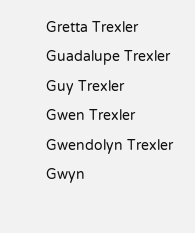Gretta Trexler
Guadalupe Trexler
Guy Trexler
Gwen Trexler
Gwendolyn Trexler
Gwyn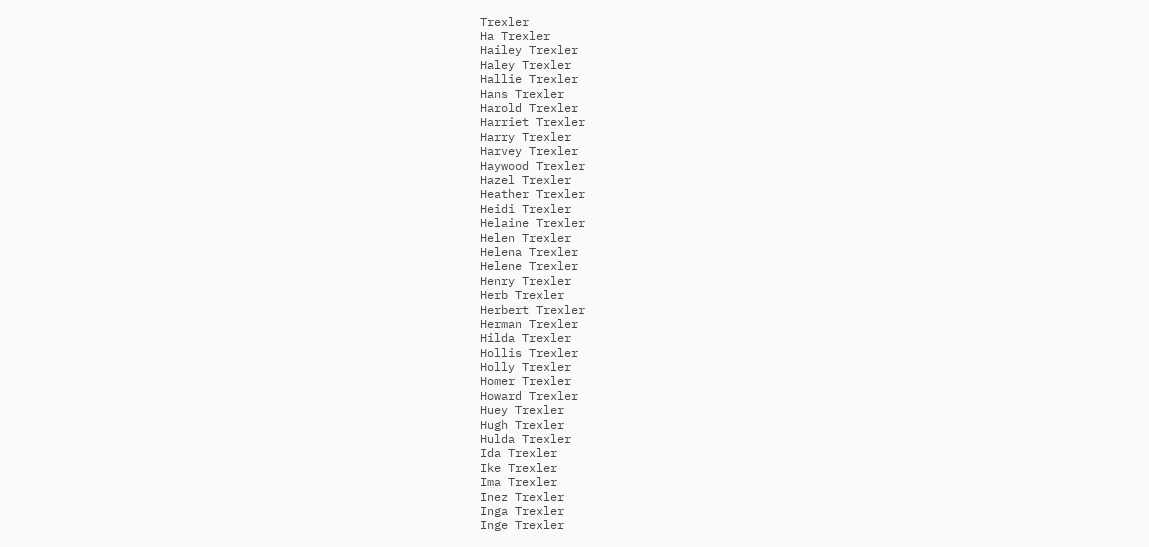Trexler
Ha Trexler
Hailey Trexler
Haley Trexler
Hallie Trexler
Hans Trexler
Harold Trexler
Harriet Trexler
Harry Trexler
Harvey Trexler
Haywood Trexler
Hazel Trexler
Heather Trexler
Heidi Trexler
Helaine Trexler
Helen Trexler
Helena Trexler
Helene Trexler
Henry Trexler
Herb Trexler
Herbert Trexler
Herman Trexler
Hilda Trexler
Hollis Trexler
Holly Trexler
Homer Trexler
Howard Trexler
Huey Trexler
Hugh Trexler
Hulda Trexler
Ida Trexler
Ike Trexler
Ima Trexler
Inez Trexler
Inga Trexler
Inge Trexler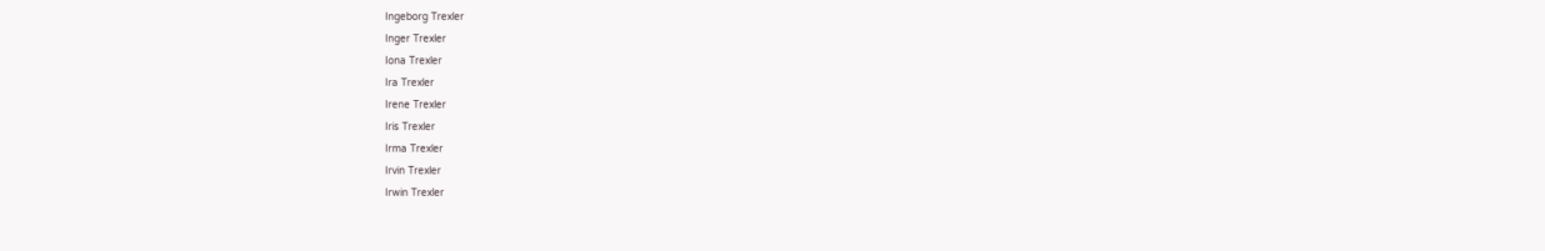Ingeborg Trexler
Inger Trexler
Iona Trexler
Ira Trexler
Irene Trexler
Iris Trexler
Irma Trexler
Irvin Trexler
Irwin Trexler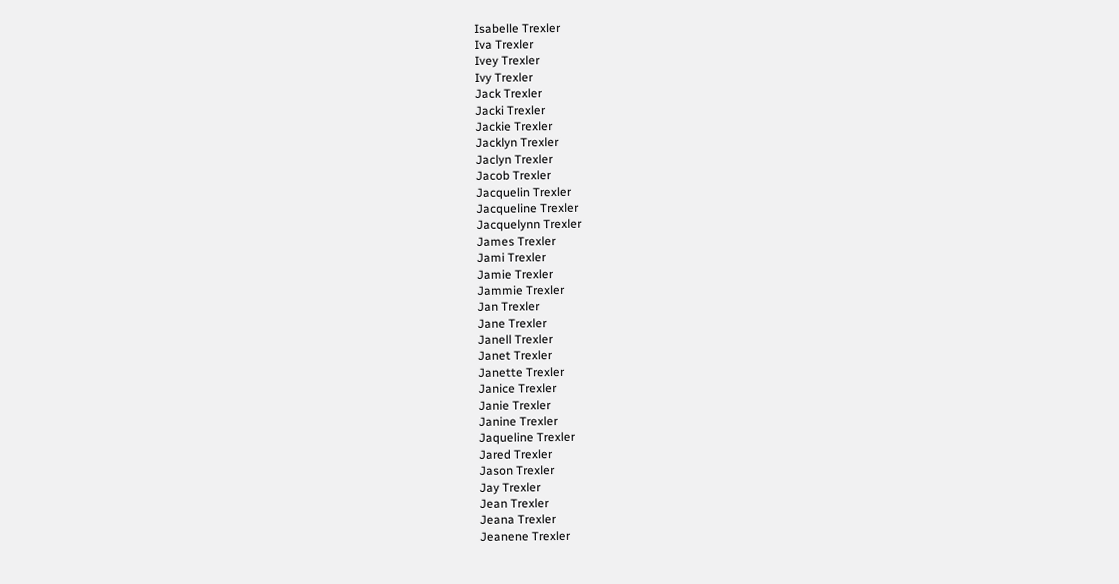Isabelle Trexler
Iva Trexler
Ivey Trexler
Ivy Trexler
Jack Trexler
Jacki Trexler
Jackie Trexler
Jacklyn Trexler
Jaclyn Trexler
Jacob Trexler
Jacquelin Trexler
Jacqueline Trexler
Jacquelynn Trexler
James Trexler
Jami Trexler
Jamie Trexler
Jammie Trexler
Jan Trexler
Jane Trexler
Janell Trexler
Janet Trexler
Janette Trexler
Janice Trexler
Janie Trexler
Janine Trexler
Jaqueline Trexler
Jared Trexler
Jason Trexler
Jay Trexler
Jean Trexler
Jeana Trexler
Jeanene Trexler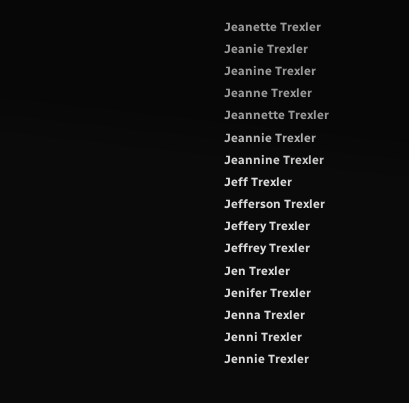Jeanette Trexler
Jeanie Trexler
Jeanine Trexler
Jeanne Trexler
Jeannette Trexler
Jeannie Trexler
Jeannine Trexler
Jeff Trexler
Jefferson Trexler
Jeffery Trexler
Jeffrey Trexler
Jen Trexler
Jenifer Trexler
Jenna Trexler
Jenni Trexler
Jennie Trexler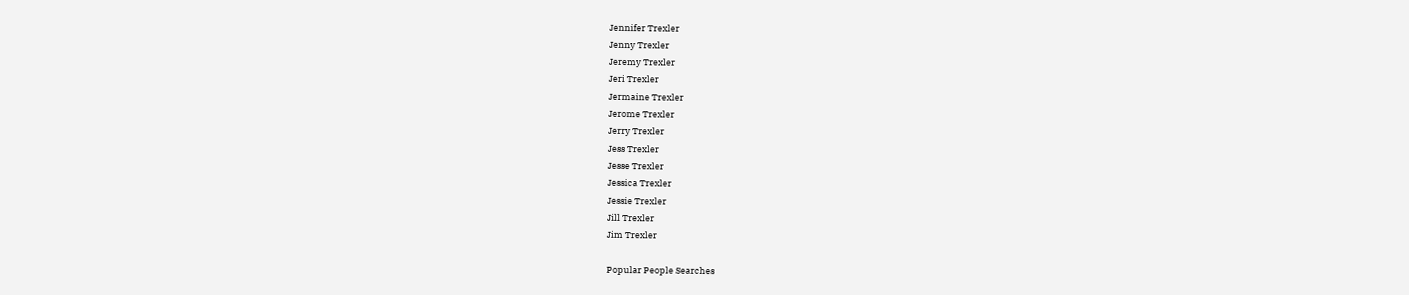Jennifer Trexler
Jenny Trexler
Jeremy Trexler
Jeri Trexler
Jermaine Trexler
Jerome Trexler
Jerry Trexler
Jess Trexler
Jesse Trexler
Jessica Trexler
Jessie Trexler
Jill Trexler
Jim Trexler

Popular People Searches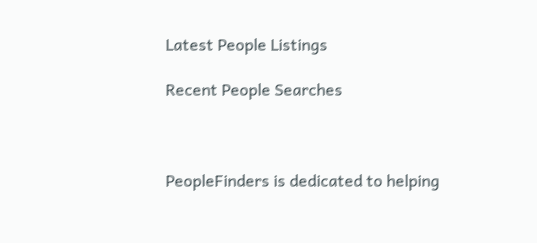Latest People Listings

Recent People Searches



PeopleFinders is dedicated to helping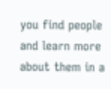you find people and learn more about them in a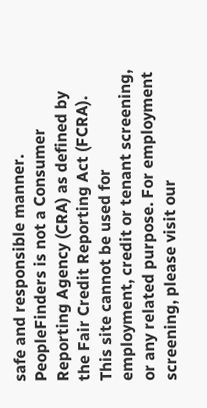safe and responsible manner. PeopleFinders is not a Consumer Reporting Agency (CRA) as defined by the Fair Credit Reporting Act (FCRA). This site cannot be used for employment, credit or tenant screening, or any related purpose. For employment screening, please visit our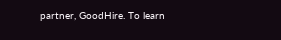partner, GoodHire. To learn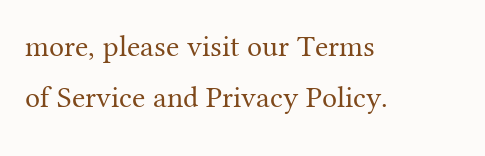more, please visit our Terms of Service and Privacy Policy.